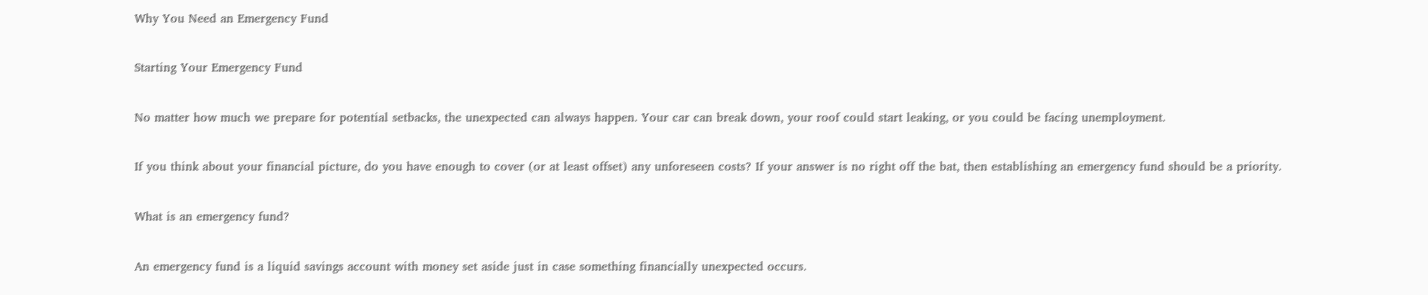Why You Need an Emergency Fund

Starting Your Emergency Fund

No matter how much we prepare for potential setbacks, the unexpected can always happen. Your car can break down, your roof could start leaking, or you could be facing unemployment.

If you think about your financial picture, do you have enough to cover (or at least offset) any unforeseen costs? If your answer is no right off the bat, then establishing an emergency fund should be a priority.

What is an emergency fund?

An emergency fund is a liquid savings account with money set aside just in case something financially unexpected occurs.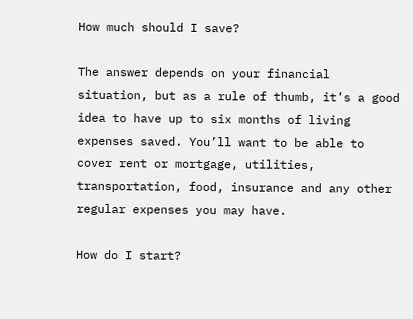How much should I save?

The answer depends on your financial situation, but as a rule of thumb, it’s a good idea to have up to six months of living expenses saved. You’ll want to be able to cover rent or mortgage, utilities, transportation, food, insurance and any other regular expenses you may have.

How do I start?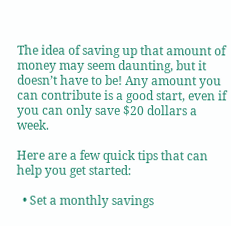The idea of saving up that amount of money may seem daunting, but it doesn’t have to be! Any amount you can contribute is a good start, even if you can only save $20 dollars a week.

Here are a few quick tips that can help you get started:

  • Set a monthly savings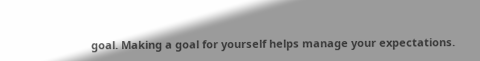goal. Making a goal for yourself helps manage your expectations.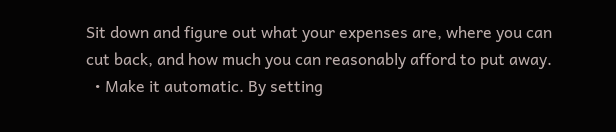Sit down and figure out what your expenses are, where you can cut back, and how much you can reasonably afford to put away.
  • Make it automatic. By setting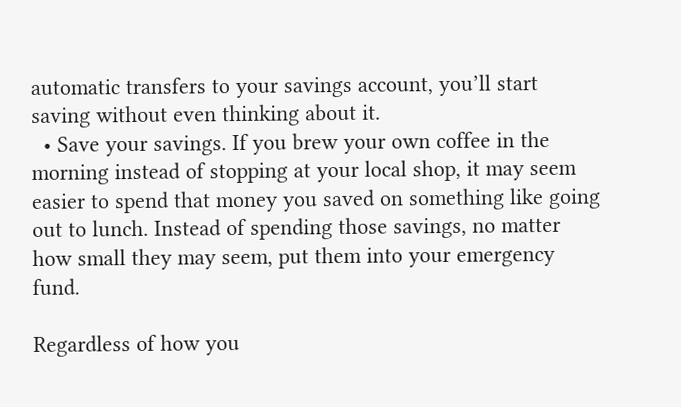automatic transfers to your savings account, you’ll start saving without even thinking about it.
  • Save your savings. If you brew your own coffee in the morning instead of stopping at your local shop, it may seem easier to spend that money you saved on something like going out to lunch. Instead of spending those savings, no matter how small they may seem, put them into your emergency fund.

Regardless of how you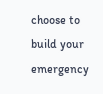choose to build your emergency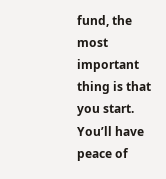fund, the most important thing is that you start. You’ll have peace of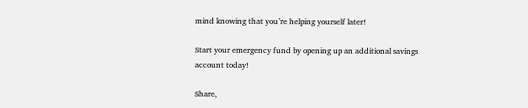mind knowing that you’re helping yourself later!

Start your emergency fund by opening up an additional savings account today!

Share,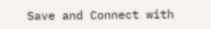Save and Connect with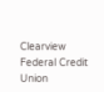Clearview Federal Credit Union